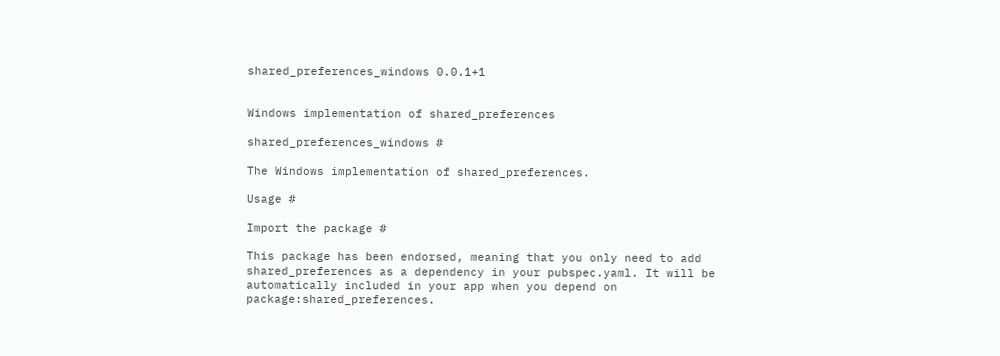shared_preferences_windows 0.0.1+1


Windows implementation of shared_preferences

shared_preferences_windows #

The Windows implementation of shared_preferences.

Usage #

Import the package #

This package has been endorsed, meaning that you only need to add shared_preferences as a dependency in your pubspec.yaml. It will be automatically included in your app when you depend on package:shared_preferences.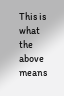This is what the above means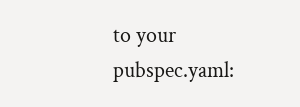to your pubspec.yaml: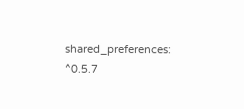shared_preferences: ^0.5.7